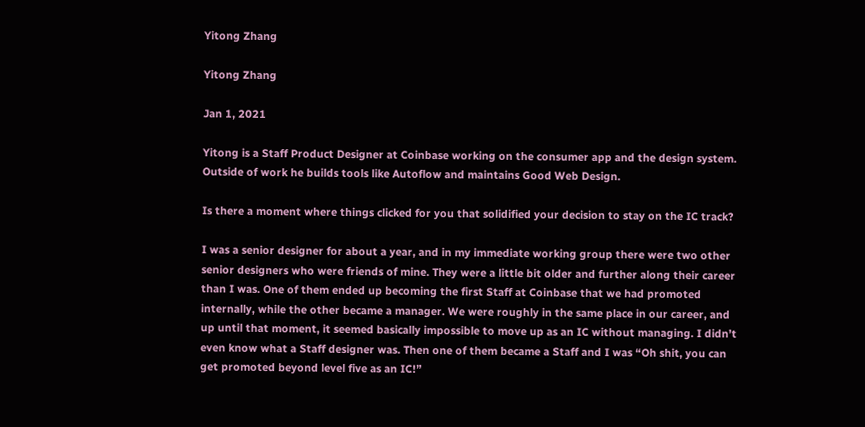Yitong Zhang

Yitong Zhang

Jan 1, 2021

Yitong is a Staff Product Designer at Coinbase working on the consumer app and the design system. Outside of work he builds tools like Autoflow and maintains Good Web Design.

Is there a moment where things clicked for you that solidified your decision to stay on the IC track?

I was a senior designer for about a year, and in my immediate working group there were two other senior designers who were friends of mine. They were a little bit older and further along their career than I was. One of them ended up becoming the first Staff at Coinbase that we had promoted internally, while the other became a manager. We were roughly in the same place in our career, and up until that moment, it seemed basically impossible to move up as an IC without managing. I didn’t even know what a Staff designer was. Then one of them became a Staff and I was “Oh shit, you can get promoted beyond level five as an IC!”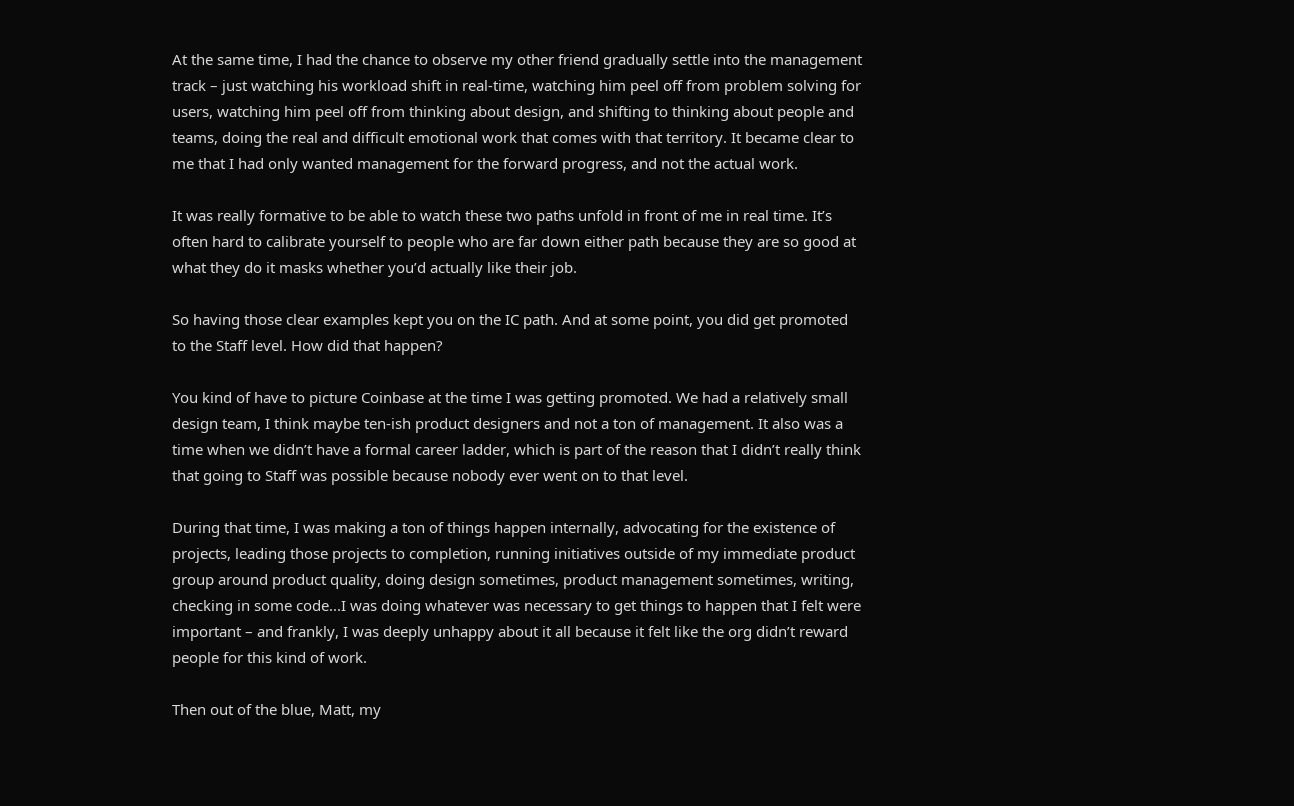At the same time, I had the chance to observe my other friend gradually settle into the management track – just watching his workload shift in real-time, watching him peel off from problem solving for users, watching him peel off from thinking about design, and shifting to thinking about people and teams, doing the real and difficult emotional work that comes with that territory. It became clear to me that I had only wanted management for the forward progress, and not the actual work.

It was really formative to be able to watch these two paths unfold in front of me in real time. It’s often hard to calibrate yourself to people who are far down either path because they are so good at what they do it masks whether you’d actually like their job.

So having those clear examples kept you on the IC path. And at some point, you did get promoted to the Staff level. How did that happen?

You kind of have to picture Coinbase at the time I was getting promoted. We had a relatively small design team, I think maybe ten-ish product designers and not a ton of management. It also was a time when we didn’t have a formal career ladder, which is part of the reason that I didn’t really think that going to Staff was possible because nobody ever went on to that level.

During that time, I was making a ton of things happen internally, advocating for the existence of projects, leading those projects to completion, running initiatives outside of my immediate product group around product quality, doing design sometimes, product management sometimes, writing, checking in some code...I was doing whatever was necessary to get things to happen that I felt were important – and frankly, I was deeply unhappy about it all because it felt like the org didn’t reward people for this kind of work.

Then out of the blue, Matt, my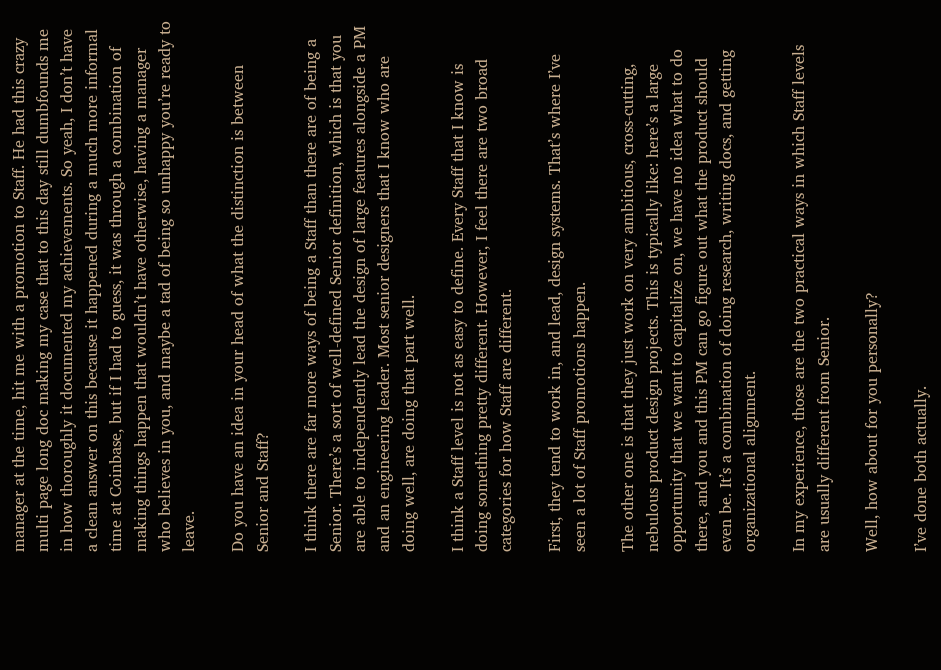manager at the time, hit me with a promotion to Staff. He had this crazy multi page long doc making my case that to this day still dumbfounds me in how thoroughly it documented my achievements. So yeah, I don’t have a clean answer on this because it happened during a much more informal time at Coinbase, but if I had to guess, it was through a combination of making things happen that wouldn’t have otherwise, having a manager who believes in you, and maybe a tad of being so unhappy you’re ready to leave.

Do you have an idea in your head of what the distinction is between Senior and Staff?

I think there are far more ways of being a Staff than there are of being a Senior. There’s a sort of well-defined Senior definition, which is that you are able to independently lead the design of large features alongside a PM and an engineering leader. Most senior designers that I know who are doing well, are doing that part well.

I think a Staff level is not as easy to define. Every Staff that I know is doing something pretty different. However, I feel there are two broad categories for how Staff are different.

First, they tend to work in, and lead, design systems. That’s where I’ve seen a lot of Staff promotions happen.

The other one is that they just work on very ambitious, cross-cutting, nebulous product design projects. This is typically like: here’s a large opportunity that we want to capitalize on, we have no idea what to do there, and you and this PM can go figure out what the product should even be. It’s a combination of doing research, writing docs, and getting organizational alignment.

In my experience, those are the two practical ways in which Staff levels are usually different from Senior.

Well, how about for you personally?

I’ve done both actually.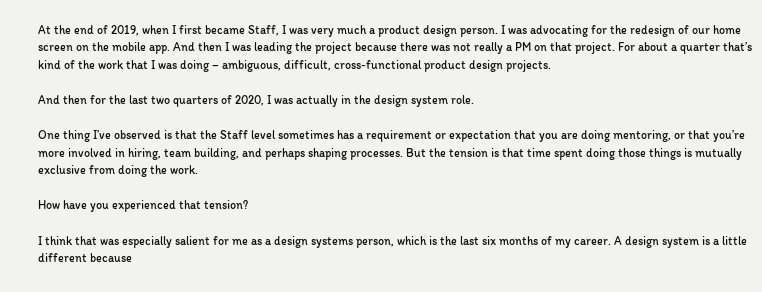At the end of 2019, when I first became Staff, I was very much a product design person. I was advocating for the redesign of our home screen on the mobile app. And then I was leading the project because there was not really a PM on that project. For about a quarter that’s kind of the work that I was doing – ambiguous, difficult, cross-functional product design projects.

And then for the last two quarters of 2020, I was actually in the design system role.

One thing I’ve observed is that the Staff level sometimes has a requirement or expectation that you are doing mentoring, or that you’re more involved in hiring, team building, and perhaps shaping processes. But the tension is that time spent doing those things is mutually exclusive from doing the work.

How have you experienced that tension?

I think that was especially salient for me as a design systems person, which is the last six months of my career. A design system is a little different because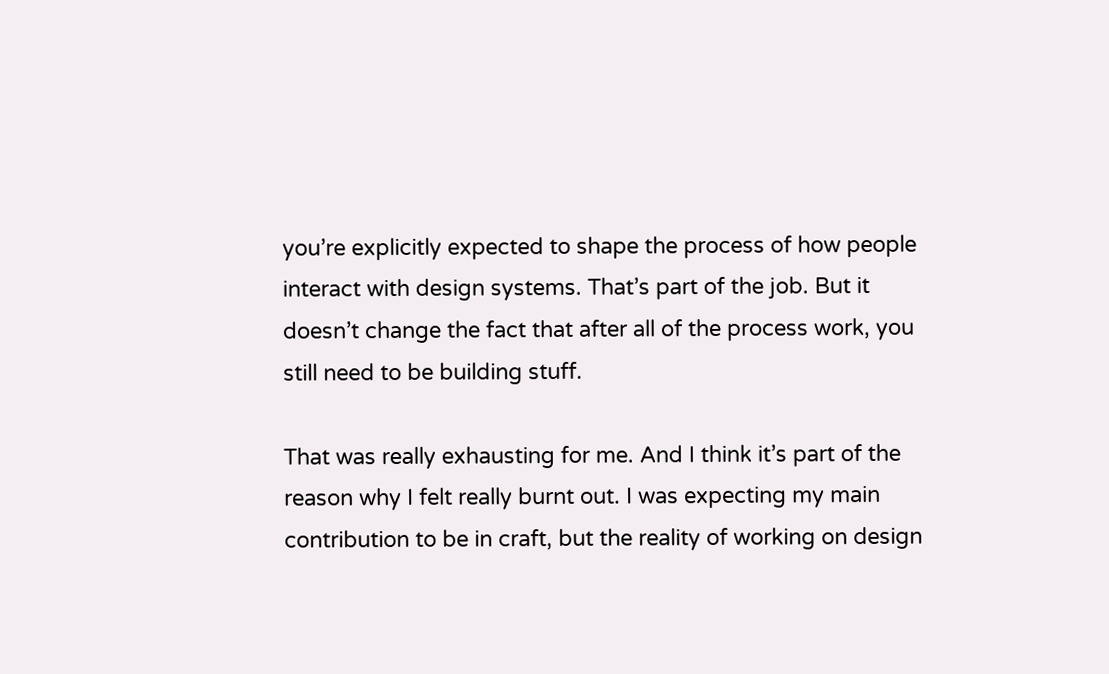you’re explicitly expected to shape the process of how people interact with design systems. That’s part of the job. But it doesn’t change the fact that after all of the process work, you still need to be building stuff.

That was really exhausting for me. And I think it’s part of the reason why I felt really burnt out. I was expecting my main contribution to be in craft, but the reality of working on design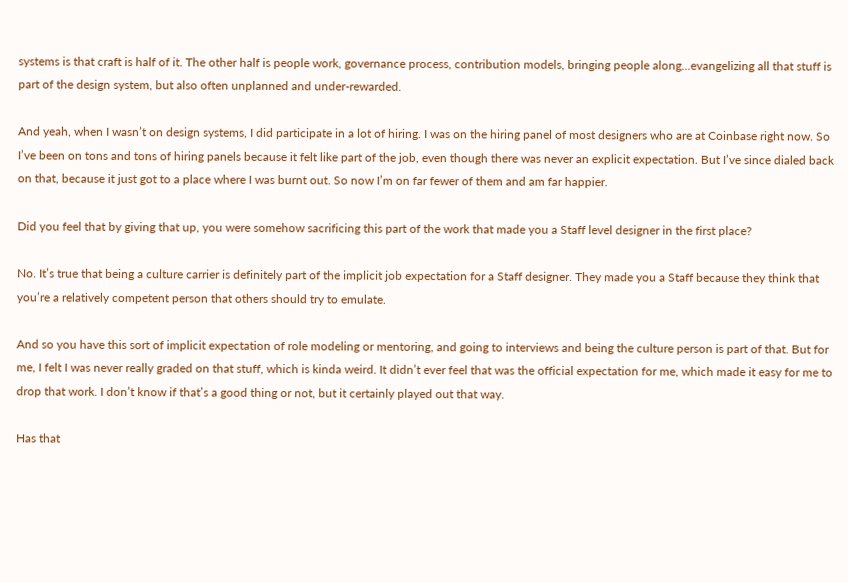systems is that craft is half of it. The other half is people work, governance process, contribution models, bringing people along...evangelizing all that stuff is part of the design system, but also often unplanned and under-rewarded.

And yeah, when I wasn’t on design systems, I did participate in a lot of hiring. I was on the hiring panel of most designers who are at Coinbase right now. So I’ve been on tons and tons of hiring panels because it felt like part of the job, even though there was never an explicit expectation. But I’ve since dialed back on that, because it just got to a place where I was burnt out. So now I’m on far fewer of them and am far happier.

Did you feel that by giving that up, you were somehow sacrificing this part of the work that made you a Staff level designer in the first place?

No. It’s true that being a culture carrier is definitely part of the implicit job expectation for a Staff designer. They made you a Staff because they think that you’re a relatively competent person that others should try to emulate.

And so you have this sort of implicit expectation of role modeling or mentoring, and going to interviews and being the culture person is part of that. But for me, I felt I was never really graded on that stuff, which is kinda weird. It didn’t ever feel that was the official expectation for me, which made it easy for me to drop that work. I don’t know if that’s a good thing or not, but it certainly played out that way.

Has that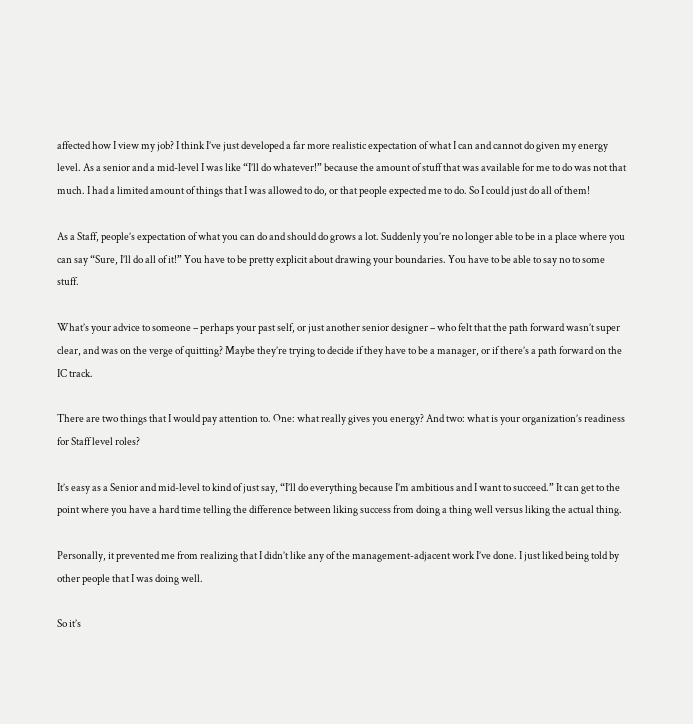affected how I view my job? I think I’ve just developed a far more realistic expectation of what I can and cannot do given my energy level. As a senior and a mid-level I was like “I’ll do whatever!” because the amount of stuff that was available for me to do was not that much. I had a limited amount of things that I was allowed to do, or that people expected me to do. So I could just do all of them!

As a Staff, people’s expectation of what you can do and should do grows a lot. Suddenly you’re no longer able to be in a place where you can say “Sure, I’ll do all of it!” You have to be pretty explicit about drawing your boundaries. You have to be able to say no to some stuff.

What’s your advice to someone – perhaps your past self, or just another senior designer – who felt that the path forward wasn’t super clear, and was on the verge of quitting? Maybe they’re trying to decide if they have to be a manager, or if there’s a path forward on the IC track.

There are two things that I would pay attention to. One: what really gives you energy? And two: what is your organization’s readiness for Staff level roles?

It’s easy as a Senior and mid-level to kind of just say, “I’ll do everything because I’m ambitious and I want to succeed.” It can get to the point where you have a hard time telling the difference between liking success from doing a thing well versus liking the actual thing.

Personally, it prevented me from realizing that I didn’t like any of the management-adjacent work I’ve done. I just liked being told by other people that I was doing well.

So it’s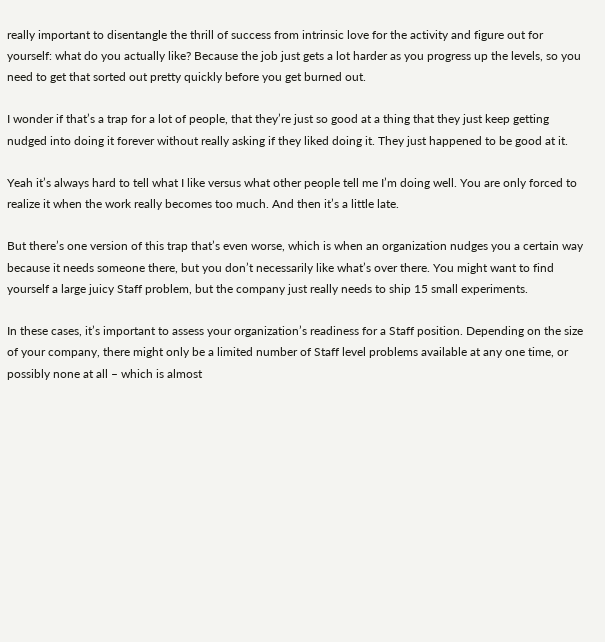really important to disentangle the thrill of success from intrinsic love for the activity and figure out for yourself: what do you actually like? Because the job just gets a lot harder as you progress up the levels, so you need to get that sorted out pretty quickly before you get burned out.

I wonder if that’s a trap for a lot of people, that they’re just so good at a thing that they just keep getting nudged into doing it forever without really asking if they liked doing it. They just happened to be good at it.

Yeah it’s always hard to tell what I like versus what other people tell me I’m doing well. You are only forced to realize it when the work really becomes too much. And then it’s a little late.

But there’s one version of this trap that’s even worse, which is when an organization nudges you a certain way because it needs someone there, but you don’t necessarily like what’s over there. You might want to find yourself a large juicy Staff problem, but the company just really needs to ship 15 small experiments.

In these cases, it’s important to assess your organization’s readiness for a Staff position. Depending on the size of your company, there might only be a limited number of Staff level problems available at any one time, or possibly none at all – which is almost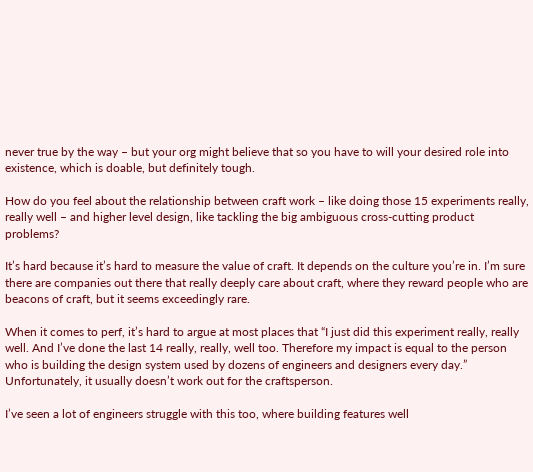never true by the way – but your org might believe that so you have to will your desired role into existence, which is doable, but definitely tough.

How do you feel about the relationship between craft work – like doing those 15 experiments really, really well – and higher level design, like tackling the big ambiguous cross-cutting product problems?

It’s hard because it’s hard to measure the value of craft. It depends on the culture you’re in. I’m sure there are companies out there that really deeply care about craft, where they reward people who are beacons of craft, but it seems exceedingly rare.

When it comes to perf, it’s hard to argue at most places that “I just did this experiment really, really well. And I’ve done the last 14 really, really, well too. Therefore my impact is equal to the person who is building the design system used by dozens of engineers and designers every day.” Unfortunately, it usually doesn’t work out for the craftsperson.

I’ve seen a lot of engineers struggle with this too, where building features well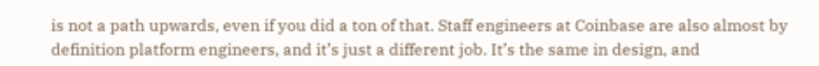is not a path upwards, even if you did a ton of that. Staff engineers at Coinbase are also almost by definition platform engineers, and it’s just a different job. It’s the same in design, and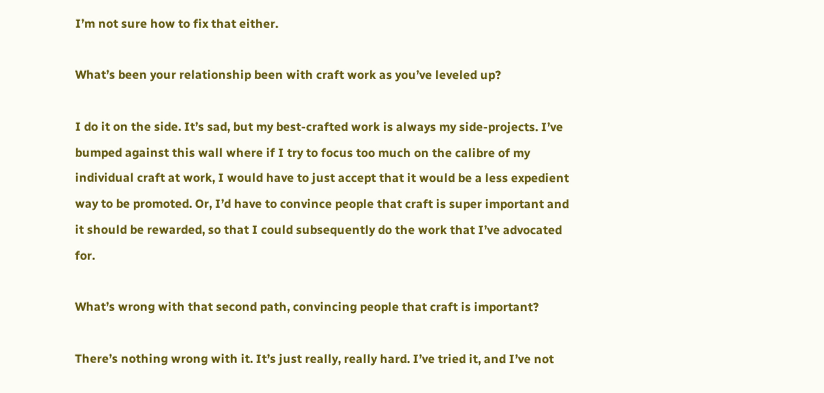I’m not sure how to fix that either.

What’s been your relationship been with craft work as you’ve leveled up?

I do it on the side. It’s sad, but my best-crafted work is always my side-projects. I’ve bumped against this wall where if I try to focus too much on the calibre of my individual craft at work, I would have to just accept that it would be a less expedient way to be promoted. Or, I’d have to convince people that craft is super important and it should be rewarded, so that I could subsequently do the work that I’ve advocated for.

What’s wrong with that second path, convincing people that craft is important?

There’s nothing wrong with it. It’s just really, really hard. I’ve tried it, and I’ve not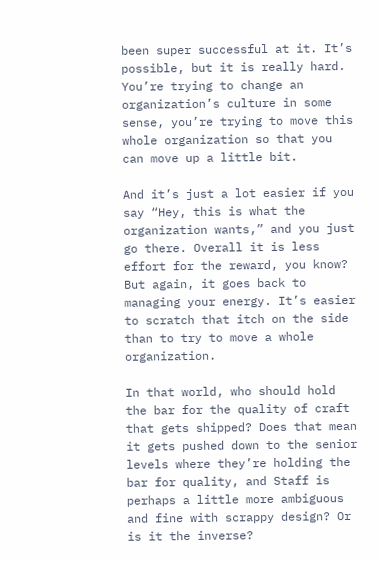been super successful at it. It’s possible, but it is really hard. You’re trying to change an organization’s culture in some sense, you’re trying to move this whole organization so that you can move up a little bit.

And it’s just a lot easier if you say “Hey, this is what the organization wants,” and you just go there. Overall it is less effort for the reward, you know? But again, it goes back to managing your energy. It’s easier to scratch that itch on the side than to try to move a whole organization.

In that world, who should hold the bar for the quality of craft that gets shipped? Does that mean it gets pushed down to the senior levels where they’re holding the bar for quality, and Staff is perhaps a little more ambiguous and fine with scrappy design? Or is it the inverse?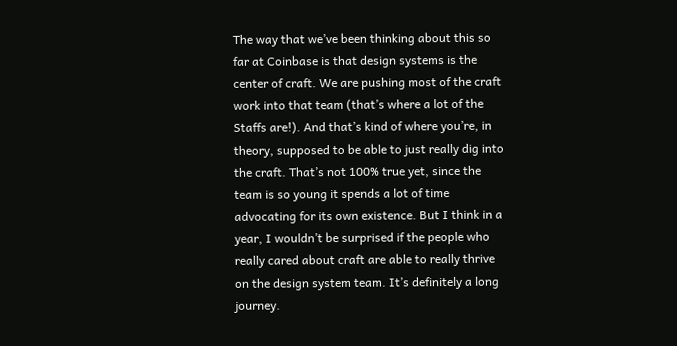The way that we’ve been thinking about this so far at Coinbase is that design systems is the center of craft. We are pushing most of the craft work into that team (that’s where a lot of the Staffs are!). And that’s kind of where you’re, in theory, supposed to be able to just really dig into the craft. That’s not 100% true yet, since the team is so young it spends a lot of time advocating for its own existence. But I think in a year, I wouldn’t be surprised if the people who really cared about craft are able to really thrive on the design system team. It’s definitely a long journey.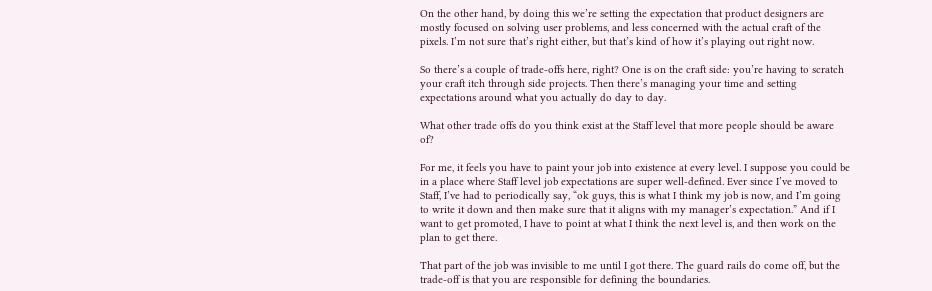On the other hand, by doing this we’re setting the expectation that product designers are mostly focused on solving user problems, and less concerned with the actual craft of the pixels. I’m not sure that’s right either, but that’s kind of how it’s playing out right now.

So there’s a couple of trade-offs here, right? One is on the craft side: you’re having to scratch your craft itch through side projects. Then there’s managing your time and setting expectations around what you actually do day to day.

What other trade offs do you think exist at the Staff level that more people should be aware of?

For me, it feels you have to paint your job into existence at every level. I suppose you could be in a place where Staff level job expectations are super well-defined. Ever since I’ve moved to Staff, I’ve had to periodically say, “ok guys, this is what I think my job is now, and I’m going to write it down and then make sure that it aligns with my manager’s expectation.” And if I want to get promoted, I have to point at what I think the next level is, and then work on the plan to get there.

That part of the job was invisible to me until I got there. The guard rails do come off, but the trade-off is that you are responsible for defining the boundaries.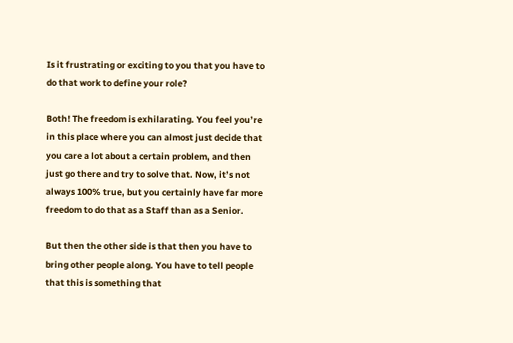Is it frustrating or exciting to you that you have to do that work to define your role?

Both! The freedom is exhilarating. You feel you’re in this place where you can almost just decide that you care a lot about a certain problem, and then just go there and try to solve that. Now, it’s not always 100% true, but you certainly have far more freedom to do that as a Staff than as a Senior.

But then the other side is that then you have to bring other people along. You have to tell people that this is something that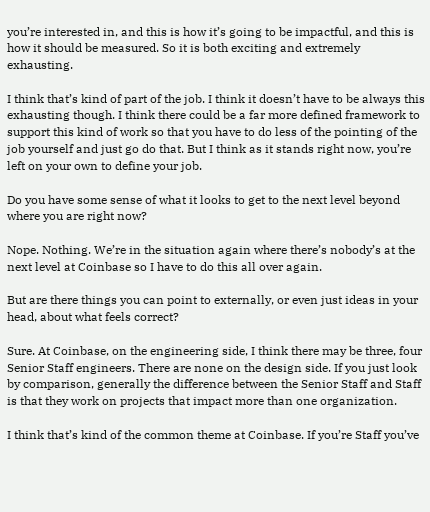you’re interested in, and this is how it’s going to be impactful, and this is how it should be measured. So it is both exciting and extremely exhausting.

I think that’s kind of part of the job. I think it doesn’t have to be always this exhausting though. I think there could be a far more defined framework to support this kind of work so that you have to do less of the pointing of the job yourself and just go do that. But I think as it stands right now, you’re left on your own to define your job.

Do you have some sense of what it looks to get to the next level beyond where you are right now?

Nope. Nothing. We’re in the situation again where there’s nobody’s at the next level at Coinbase so I have to do this all over again.

But are there things you can point to externally, or even just ideas in your head, about what feels correct?

Sure. At Coinbase, on the engineering side, I think there may be three, four Senior Staff engineers. There are none on the design side. If you just look by comparison, generally the difference between the Senior Staff and Staff is that they work on projects that impact more than one organization.

I think that’s kind of the common theme at Coinbase. If you’re Staff you’ve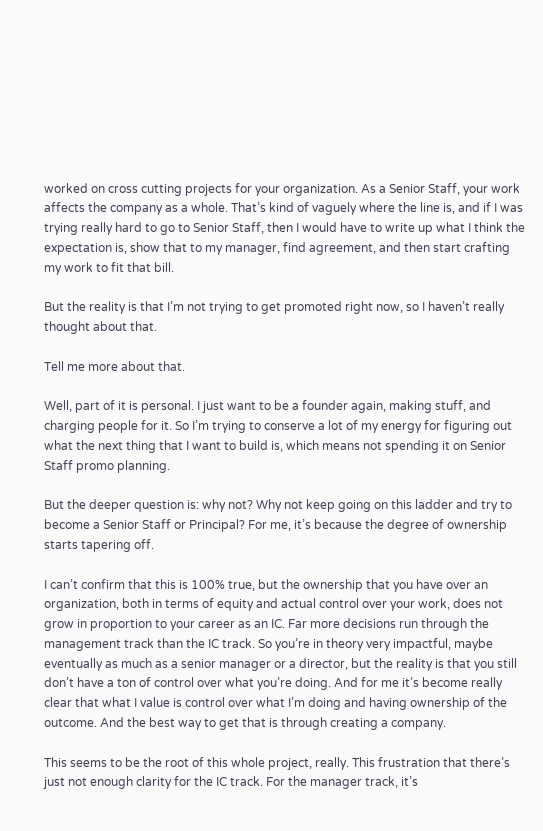worked on cross cutting projects for your organization. As a Senior Staff, your work affects the company as a whole. That’s kind of vaguely where the line is, and if I was trying really hard to go to Senior Staff, then I would have to write up what I think the expectation is, show that to my manager, find agreement, and then start crafting my work to fit that bill.

But the reality is that I’m not trying to get promoted right now, so I haven’t really thought about that.

Tell me more about that.

Well, part of it is personal. I just want to be a founder again, making stuff, and charging people for it. So I’m trying to conserve a lot of my energy for figuring out what the next thing that I want to build is, which means not spending it on Senior Staff promo planning.

But the deeper question is: why not? Why not keep going on this ladder and try to become a Senior Staff or Principal? For me, it’s because the degree of ownership starts tapering off.

I can’t confirm that this is 100% true, but the ownership that you have over an organization, both in terms of equity and actual control over your work, does not grow in proportion to your career as an IC. Far more decisions run through the management track than the IC track. So you’re in theory very impactful, maybe eventually as much as a senior manager or a director, but the reality is that you still don’t have a ton of control over what you’re doing. And for me it’s become really clear that what I value is control over what I’m doing and having ownership of the outcome. And the best way to get that is through creating a company.

This seems to be the root of this whole project, really. This frustration that there’s just not enough clarity for the IC track. For the manager track, it’s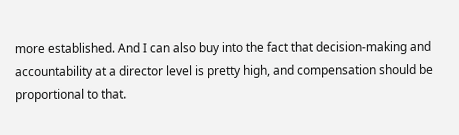more established. And I can also buy into the fact that decision-making and accountability at a director level is pretty high, and compensation should be proportional to that.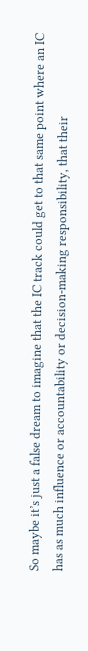So maybe it’s just a false dream to imagine that the IC track could get to that same point where an IC has as much influence or accountability or decision-making responsibility, that their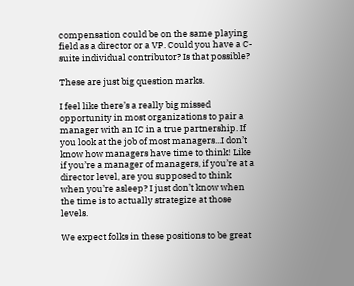compensation could be on the same playing field as a director or a VP. Could you have a C-suite individual contributor? Is that possible?

These are just big question marks.

I feel like there’s a really big missed opportunity in most organizations to pair a manager with an IC in a true partnership. If you look at the job of most managers...I don’t know how managers have time to think! Like if you’re a manager of managers, if you’re at a director level, are you supposed to think when you’re asleep? I just don’t know when the time is to actually strategize at those levels.

We expect folks in these positions to be great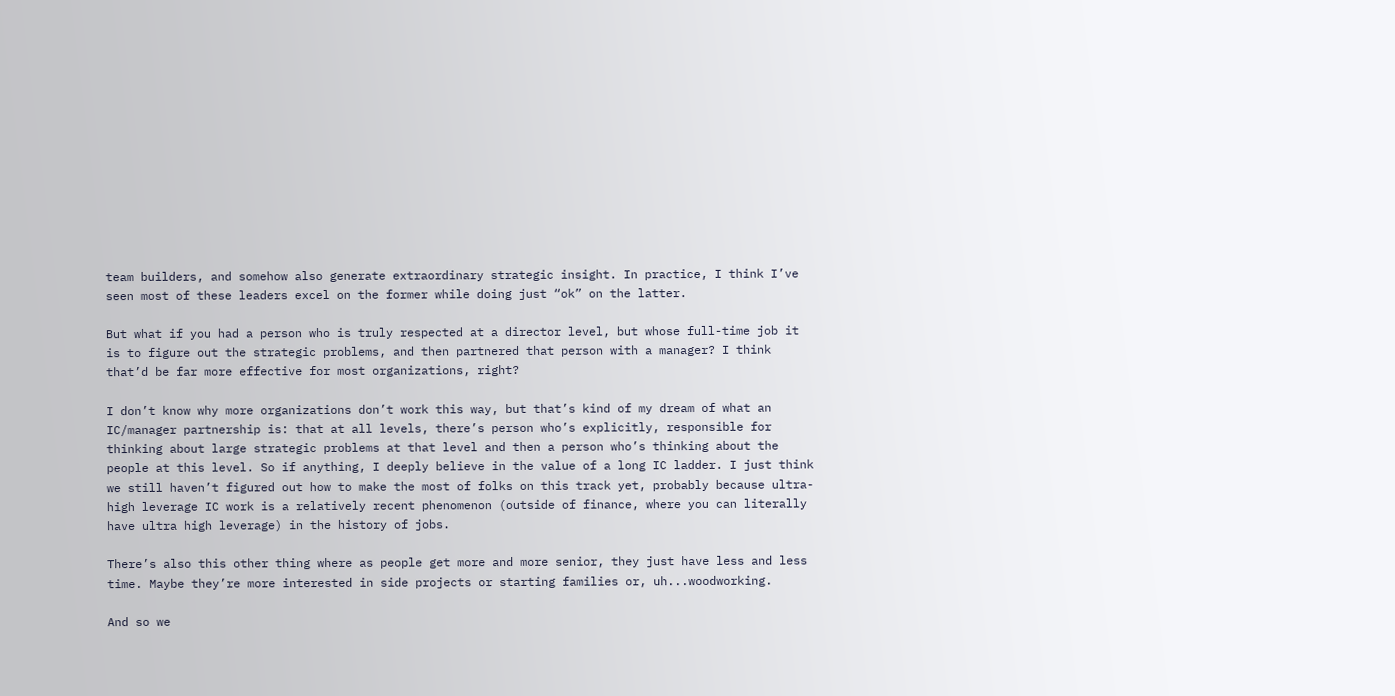team builders, and somehow also generate extraordinary strategic insight. In practice, I think I’ve seen most of these leaders excel on the former while doing just “ok” on the latter.

But what if you had a person who is truly respected at a director level, but whose full-time job it is to figure out the strategic problems, and then partnered that person with a manager? I think that’d be far more effective for most organizations, right?

I don’t know why more organizations don’t work this way, but that’s kind of my dream of what an IC/manager partnership is: that at all levels, there’s person who’s explicitly, responsible for thinking about large strategic problems at that level and then a person who’s thinking about the people at this level. So if anything, I deeply believe in the value of a long IC ladder. I just think we still haven’t figured out how to make the most of folks on this track yet, probably because ultra-high leverage IC work is a relatively recent phenomenon (outside of finance, where you can literally have ultra high leverage) in the history of jobs.

There’s also this other thing where as people get more and more senior, they just have less and less time. Maybe they’re more interested in side projects or starting families or, uh...woodworking.

And so we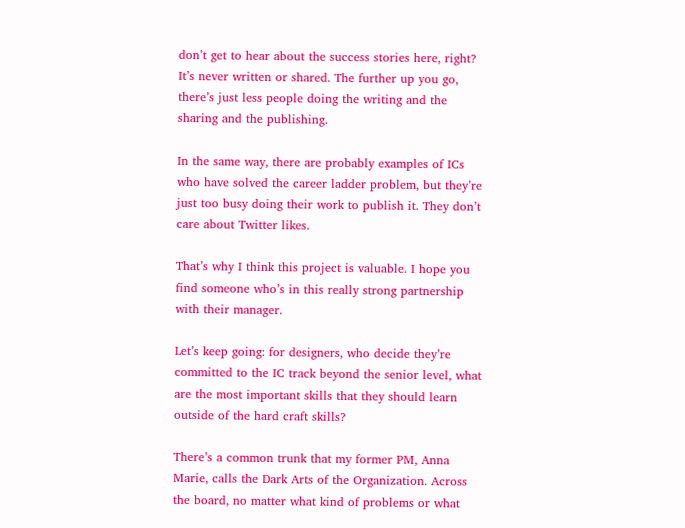don’t get to hear about the success stories here, right? It’s never written or shared. The further up you go, there’s just less people doing the writing and the sharing and the publishing.

In the same way, there are probably examples of ICs who have solved the career ladder problem, but they’re just too busy doing their work to publish it. They don’t care about Twitter likes.

That’s why I think this project is valuable. I hope you find someone who’s in this really strong partnership with their manager.

Let’s keep going: for designers, who decide they’re committed to the IC track beyond the senior level, what are the most important skills that they should learn outside of the hard craft skills?

There’s a common trunk that my former PM, Anna Marie, calls the Dark Arts of the Organization. Across the board, no matter what kind of problems or what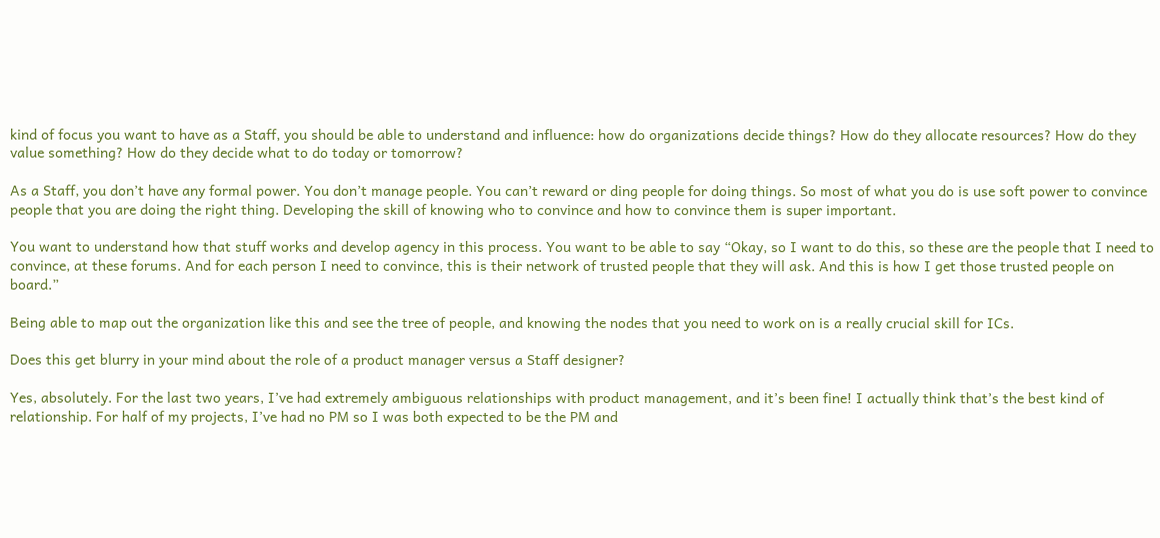kind of focus you want to have as a Staff, you should be able to understand and influence: how do organizations decide things? How do they allocate resources? How do they value something? How do they decide what to do today or tomorrow?

As a Staff, you don’t have any formal power. You don’t manage people. You can’t reward or ding people for doing things. So most of what you do is use soft power to convince people that you are doing the right thing. Developing the skill of knowing who to convince and how to convince them is super important.

You want to understand how that stuff works and develop agency in this process. You want to be able to say “Okay, so I want to do this, so these are the people that I need to convince, at these forums. And for each person I need to convince, this is their network of trusted people that they will ask. And this is how I get those trusted people on board.”

Being able to map out the organization like this and see the tree of people, and knowing the nodes that you need to work on is a really crucial skill for ICs.

Does this get blurry in your mind about the role of a product manager versus a Staff designer?

Yes, absolutely. For the last two years, I’ve had extremely ambiguous relationships with product management, and it’s been fine! I actually think that’s the best kind of relationship. For half of my projects, I’ve had no PM so I was both expected to be the PM and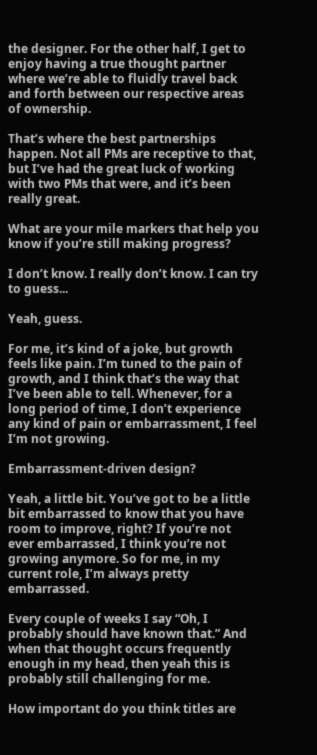the designer. For the other half, I get to enjoy having a true thought partner where we’re able to fluidly travel back and forth between our respective areas of ownership.

That’s where the best partnerships happen. Not all PMs are receptive to that, but I’ve had the great luck of working with two PMs that were, and it’s been really great.

What are your mile markers that help you know if you’re still making progress?

I don’t know. I really don’t know. I can try to guess...

Yeah, guess.

For me, it’s kind of a joke, but growth feels like pain. I’m tuned to the pain of growth, and I think that’s the way that I’ve been able to tell. Whenever, for a long period of time, I don’t experience any kind of pain or embarrassment, I feel I’m not growing.

Embarrassment-driven design?

Yeah, a little bit. You’ve got to be a little bit embarrassed to know that you have room to improve, right? If you’re not ever embarrassed, I think you’re not growing anymore. So for me, in my current role, I’m always pretty embarrassed.

Every couple of weeks I say “Oh, I probably should have known that.” And when that thought occurs frequently enough in my head, then yeah this is probably still challenging for me.

How important do you think titles are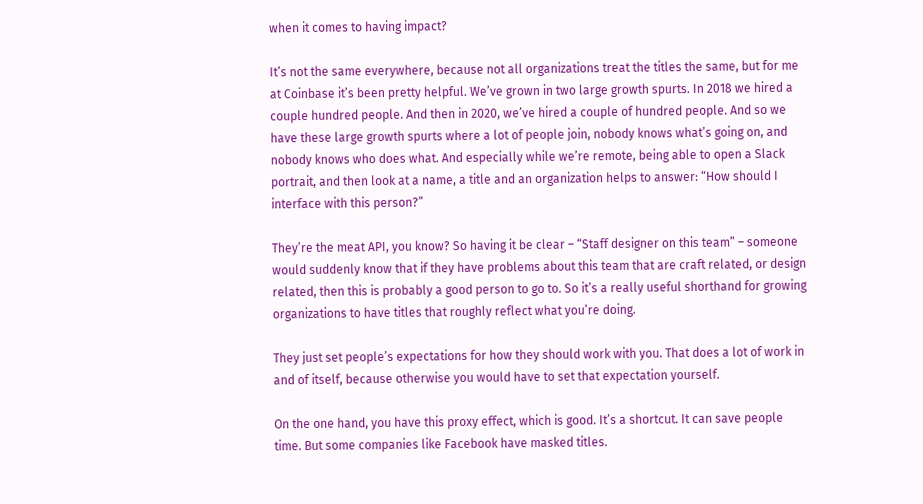when it comes to having impact?

It’s not the same everywhere, because not all organizations treat the titles the same, but for me at Coinbase it’s been pretty helpful. We’ve grown in two large growth spurts. In 2018 we hired a couple hundred people. And then in 2020, we’ve hired a couple of hundred people. And so we have these large growth spurts where a lot of people join, nobody knows what’s going on, and nobody knows who does what. And especially while we’re remote, being able to open a Slack portrait, and then look at a name, a title and an organization helps to answer: “How should I interface with this person?”

They’re the meat API, you know? So having it be clear – “Staff designer on this team” – someone would suddenly know that if they have problems about this team that are craft related, or design related, then this is probably a good person to go to. So it’s a really useful shorthand for growing organizations to have titles that roughly reflect what you’re doing.

They just set people’s expectations for how they should work with you. That does a lot of work in and of itself, because otherwise you would have to set that expectation yourself.

On the one hand, you have this proxy effect, which is good. It’s a shortcut. It can save people time. But some companies like Facebook have masked titles.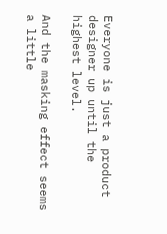Everyone is just a product designer up until the highest level.

And the masking effect seems a little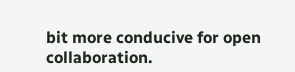bit more conducive for open collaboration.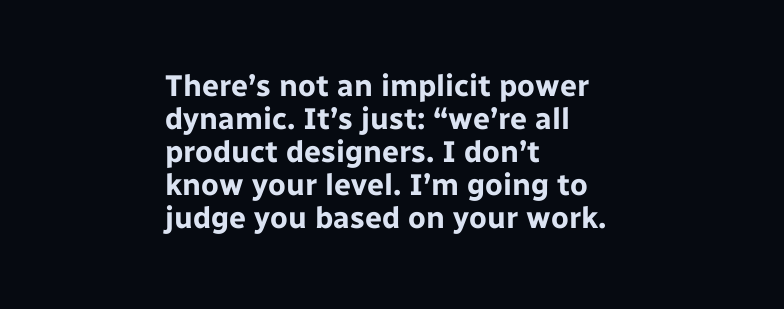There’s not an implicit power dynamic. It’s just: “we’re all product designers. I don’t know your level. I’m going to judge you based on your work.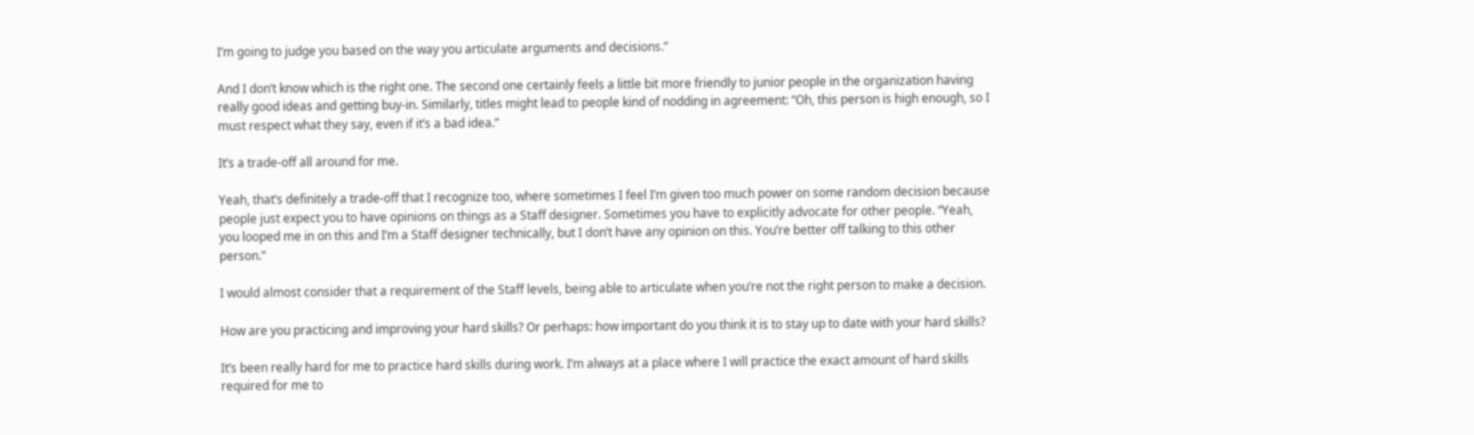I’m going to judge you based on the way you articulate arguments and decisions.”

And I don’t know which is the right one. The second one certainly feels a little bit more friendly to junior people in the organization having really good ideas and getting buy-in. Similarly, titles might lead to people kind of nodding in agreement: “Oh, this person is high enough, so I must respect what they say, even if it’s a bad idea.”

It’s a trade-off all around for me.

Yeah, that’s definitely a trade-off that I recognize too, where sometimes I feel I’m given too much power on some random decision because people just expect you to have opinions on things as a Staff designer. Sometimes you have to explicitly advocate for other people. “Yeah, you looped me in on this and I’m a Staff designer technically, but I don’t have any opinion on this. You’re better off talking to this other person.”

I would almost consider that a requirement of the Staff levels, being able to articulate when you’re not the right person to make a decision.

How are you practicing and improving your hard skills? Or perhaps: how important do you think it is to stay up to date with your hard skills?

It’s been really hard for me to practice hard skills during work. I’m always at a place where I will practice the exact amount of hard skills required for me to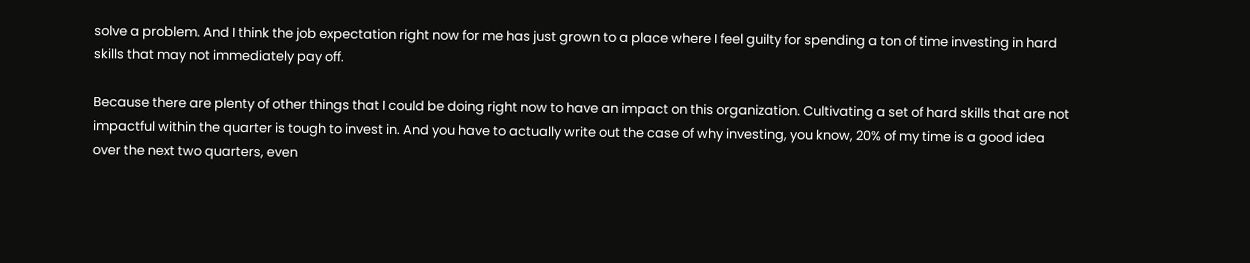solve a problem. And I think the job expectation right now for me has just grown to a place where I feel guilty for spending a ton of time investing in hard skills that may not immediately pay off.

Because there are plenty of other things that I could be doing right now to have an impact on this organization. Cultivating a set of hard skills that are not impactful within the quarter is tough to invest in. And you have to actually write out the case of why investing, you know, 20% of my time is a good idea over the next two quarters, even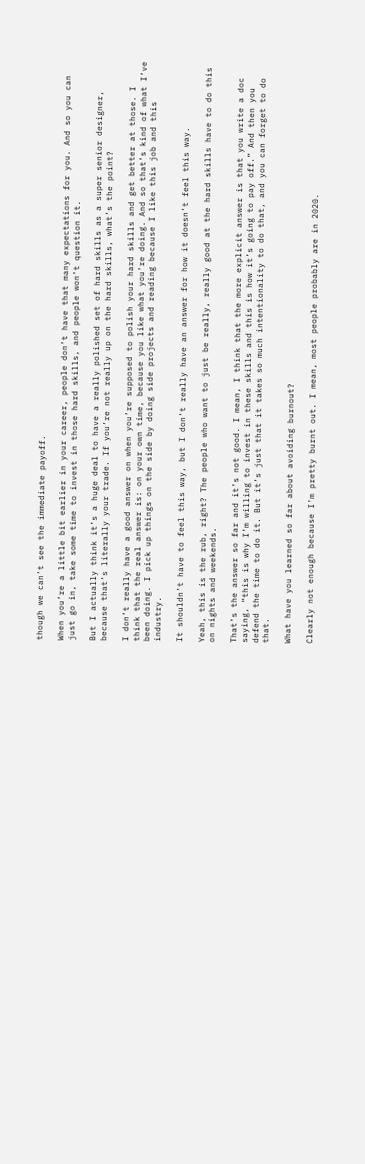though we can’t see the immediate payoff.

When you’re a little bit earlier in your career, people don’t have that many expectations for you. And so you can just go in, take some time to invest in those hard skills, and people won’t question it.

But I actually think it’s a huge deal to have a really polished set of hard skills as a super senior designer, because that’s literally your trade. If you’re not really up on the hard skills, what’s the point?

I don’t really have a good answer on when you’re supposed to polish your hard skills and get better at those. I think that the real answer is: on your own time, because you like what you’re doing. And so that’s kind of what I’ve been doing. I pick up things on the side by doing side projects and reading because I like this job and this industry.

It shouldn’t have to feel this way, but I don’t really have an answer for how it doesn’t feel this way.

Yeah, this is the rub, right? The people who want to just be really, really good at the hard skills have to do this on nights and weekends.

That’s the answer so far and it’s not good. I mean, I think that the more explicit answer is that you write a doc saying, “this is why I’m willing to invest in these skills and this is how it’s going to pay off.” And then you defend the time to do it. But it’s just that it takes so much intentionality to do that, and you can forget to do that.

What have you learned so far about avoiding burnout?

Clearly not enough because I’m pretty burnt out. I mean, most people probably are in 2020.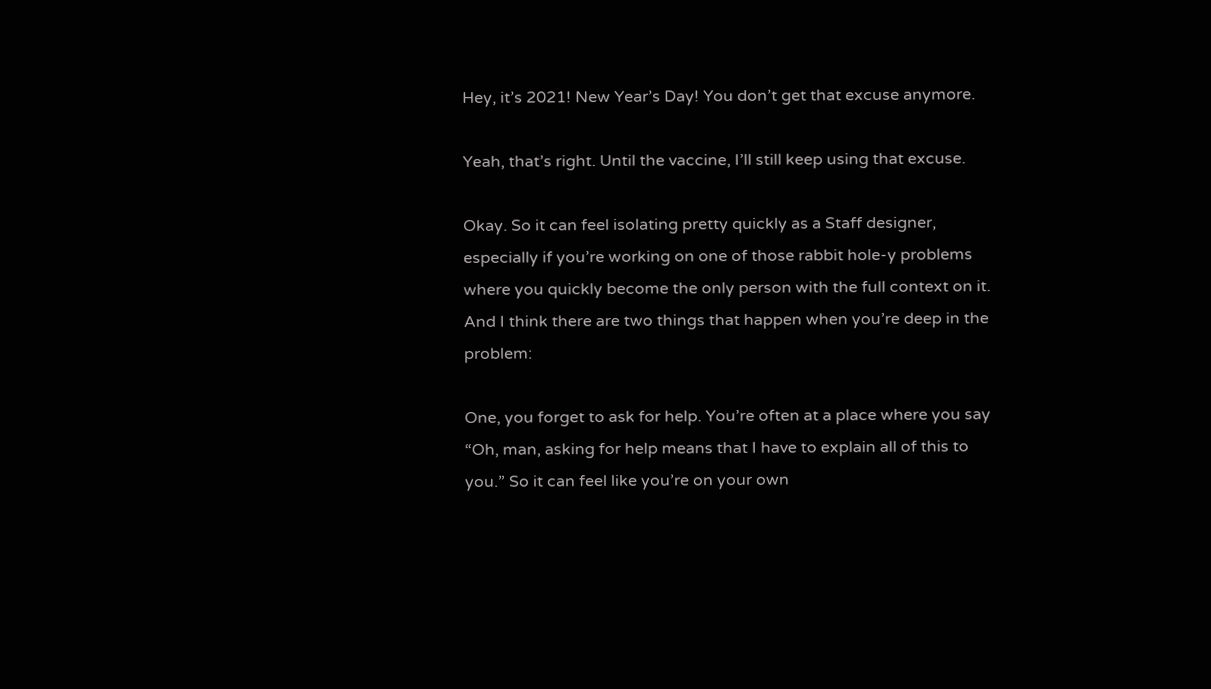Hey, it’s 2021! New Year’s Day! You don’t get that excuse anymore.

Yeah, that’s right. Until the vaccine, I’ll still keep using that excuse.

Okay. So it can feel isolating pretty quickly as a Staff designer, especially if you’re working on one of those rabbit hole-y problems where you quickly become the only person with the full context on it. And I think there are two things that happen when you’re deep in the problem:

One, you forget to ask for help. You’re often at a place where you say “Oh, man, asking for help means that I have to explain all of this to you.” So it can feel like you’re on your own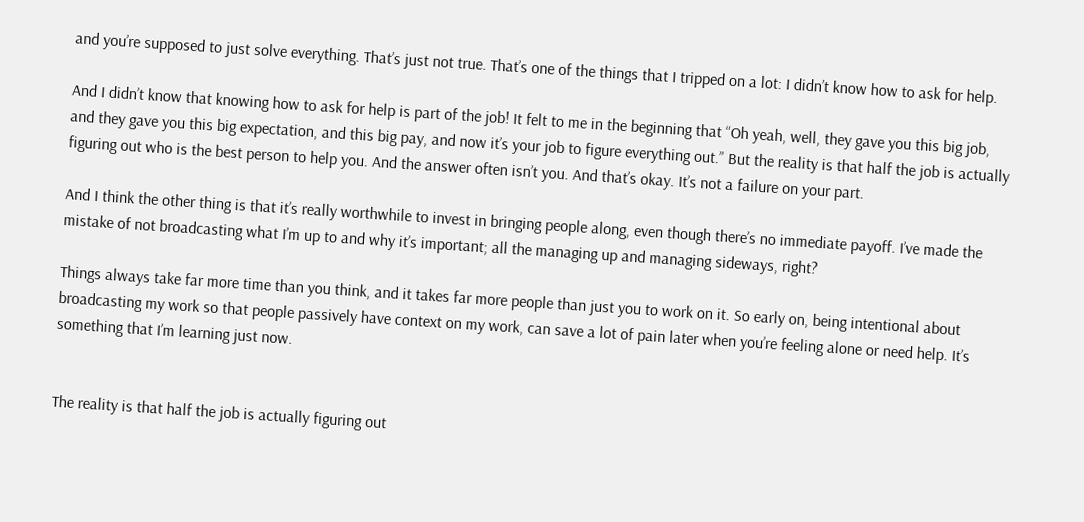and you’re supposed to just solve everything. That’s just not true. That’s one of the things that I tripped on a lot: I didn’t know how to ask for help.

And I didn’t know that knowing how to ask for help is part of the job! It felt to me in the beginning that “Oh yeah, well, they gave you this big job, and they gave you this big expectation, and this big pay, and now it’s your job to figure everything out.” But the reality is that half the job is actually figuring out who is the best person to help you. And the answer often isn’t you. And that’s okay. It’s not a failure on your part.

And I think the other thing is that it’s really worthwhile to invest in bringing people along, even though there’s no immediate payoff. I’ve made the mistake of not broadcasting what I’m up to and why it’s important; all the managing up and managing sideways, right?

Things always take far more time than you think, and it takes far more people than just you to work on it. So early on, being intentional about broadcasting my work so that people passively have context on my work, can save a lot of pain later when you’re feeling alone or need help. It’s something that I’m learning just now.


The reality is that half the job is actually figuring out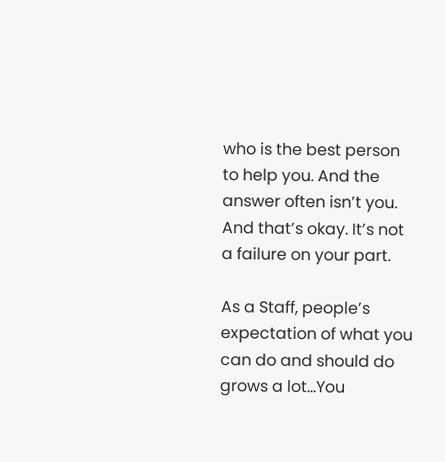who is the best person to help you. And the answer often isn’t you. And that’s okay. It’s not a failure on your part.

As a Staff, people’s expectation of what you can do and should do grows a lot...You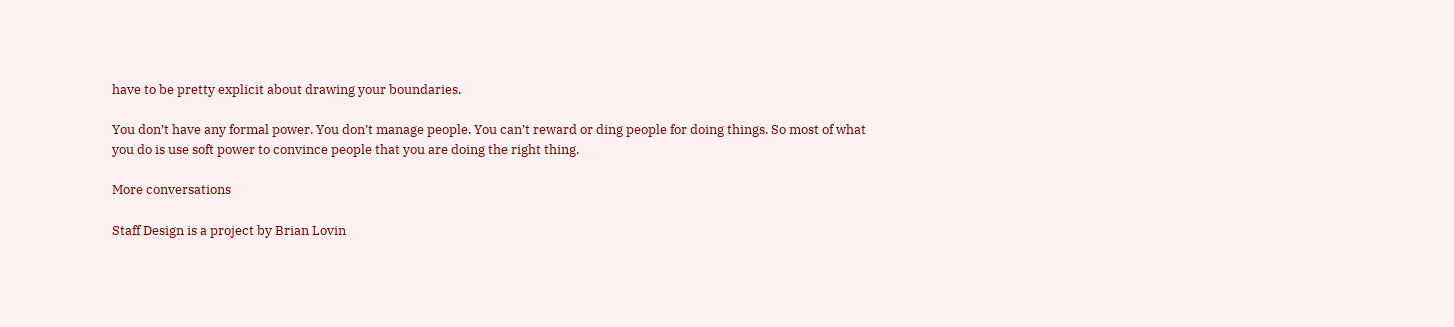have to be pretty explicit about drawing your boundaries.

You don’t have any formal power. You don’t manage people. You can’t reward or ding people for doing things. So most of what you do is use soft power to convince people that you are doing the right thing.

More conversations

Staff Design is a project by Brian Lovin